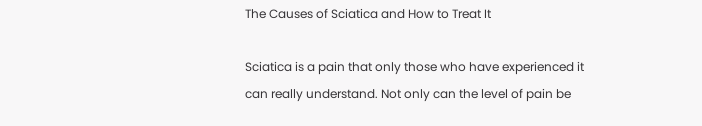The Causes of Sciatica and How to Treat It

Sciatica is a pain that only those who have experienced it can really understand. Not only can the level of pain be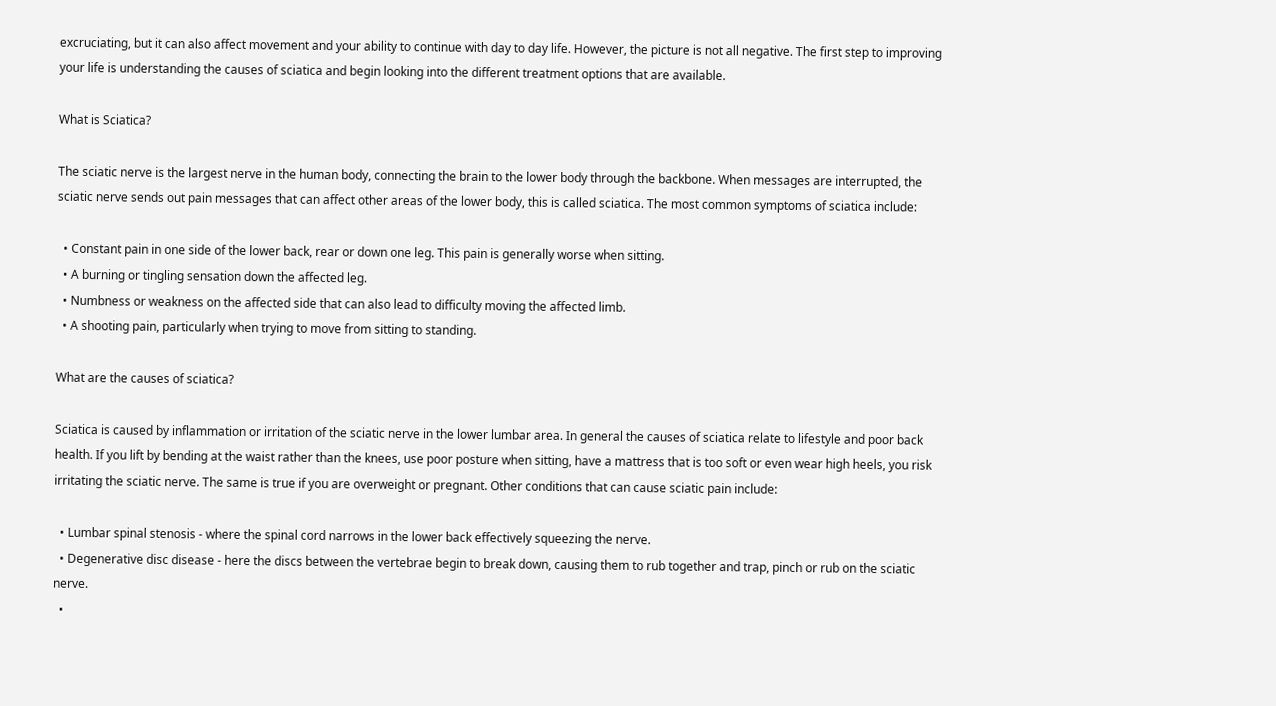excruciating, but it can also affect movement and your ability to continue with day to day life. However, the picture is not all negative. The first step to improving your life is understanding the causes of sciatica and begin looking into the different treatment options that are available.

What is Sciatica?

The sciatic nerve is the largest nerve in the human body, connecting the brain to the lower body through the backbone. When messages are interrupted, the sciatic nerve sends out pain messages that can affect other areas of the lower body, this is called sciatica. The most common symptoms of sciatica include:

  • Constant pain in one side of the lower back, rear or down one leg. This pain is generally worse when sitting.
  • A burning or tingling sensation down the affected leg.
  • Numbness or weakness on the affected side that can also lead to difficulty moving the affected limb.
  • A shooting pain, particularly when trying to move from sitting to standing.

What are the causes of sciatica?

Sciatica is caused by inflammation or irritation of the sciatic nerve in the lower lumbar area. In general the causes of sciatica relate to lifestyle and poor back health. If you lift by bending at the waist rather than the knees, use poor posture when sitting, have a mattress that is too soft or even wear high heels, you risk irritating the sciatic nerve. The same is true if you are overweight or pregnant. Other conditions that can cause sciatic pain include:

  • Lumbar spinal stenosis - where the spinal cord narrows in the lower back effectively squeezing the nerve.
  • Degenerative disc disease - here the discs between the vertebrae begin to break down, causing them to rub together and trap, pinch or rub on the sciatic nerve.
  •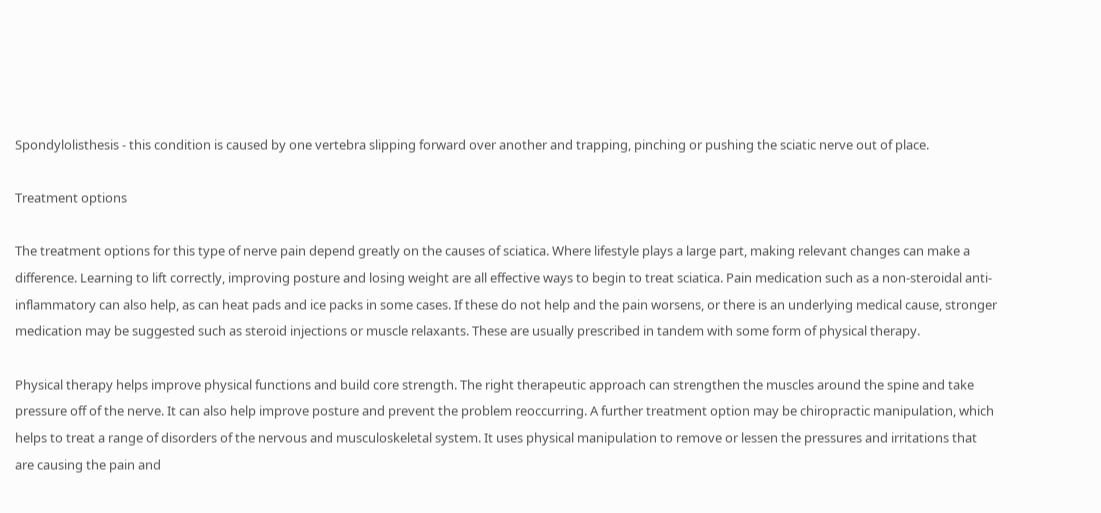Spondylolisthesis - this condition is caused by one vertebra slipping forward over another and trapping, pinching or pushing the sciatic nerve out of place.

Treatment options

The treatment options for this type of nerve pain depend greatly on the causes of sciatica. Where lifestyle plays a large part, making relevant changes can make a difference. Learning to lift correctly, improving posture and losing weight are all effective ways to begin to treat sciatica. Pain medication such as a non-steroidal anti-inflammatory can also help, as can heat pads and ice packs in some cases. If these do not help and the pain worsens, or there is an underlying medical cause, stronger medication may be suggested such as steroid injections or muscle relaxants. These are usually prescribed in tandem with some form of physical therapy.

Physical therapy helps improve physical functions and build core strength. The right therapeutic approach can strengthen the muscles around the spine and take pressure off of the nerve. It can also help improve posture and prevent the problem reoccurring. A further treatment option may be chiropractic manipulation, which helps to treat a range of disorders of the nervous and musculoskeletal system. It uses physical manipulation to remove or lessen the pressures and irritations that are causing the pain and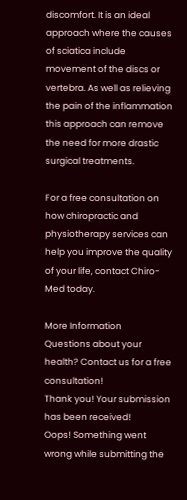discomfort. It is an ideal approach where the causes of sciatica include movement of the discs or vertebra. As well as relieving the pain of the inflammation this approach can remove the need for more drastic surgical treatments.

For a free consultation on how chiropractic and physiotherapy services can help you improve the quality of your life, contact Chiro-Med today.

More Information
Questions about your health? Contact us for a free consultation!
Thank you! Your submission has been received!
Oops! Something went wrong while submitting the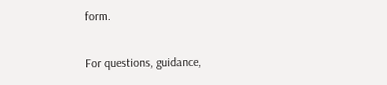form.

For questions, guidance,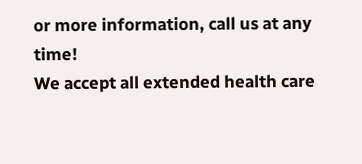or more information, call us at any time!
We accept all extended health care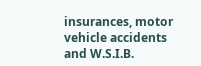insurances, motor vehicle accidents and W.S.I.B.